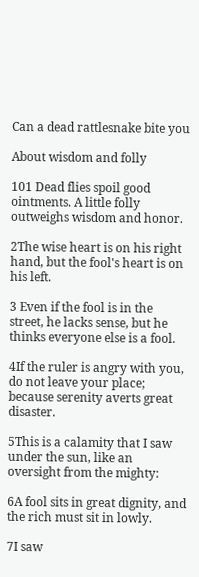Can a dead rattlesnake bite you

About wisdom and folly

101 Dead flies spoil good ointments. A little folly outweighs wisdom and honor.

2The wise heart is on his right hand, but the fool's heart is on his left.

3 Even if the fool is in the street, he lacks sense, but he thinks everyone else is a fool.

4If the ruler is angry with you, do not leave your place; because serenity averts great disaster.

5This is a calamity that I saw under the sun, like an oversight from the mighty:

6A fool sits in great dignity, and the rich must sit in lowly.

7I saw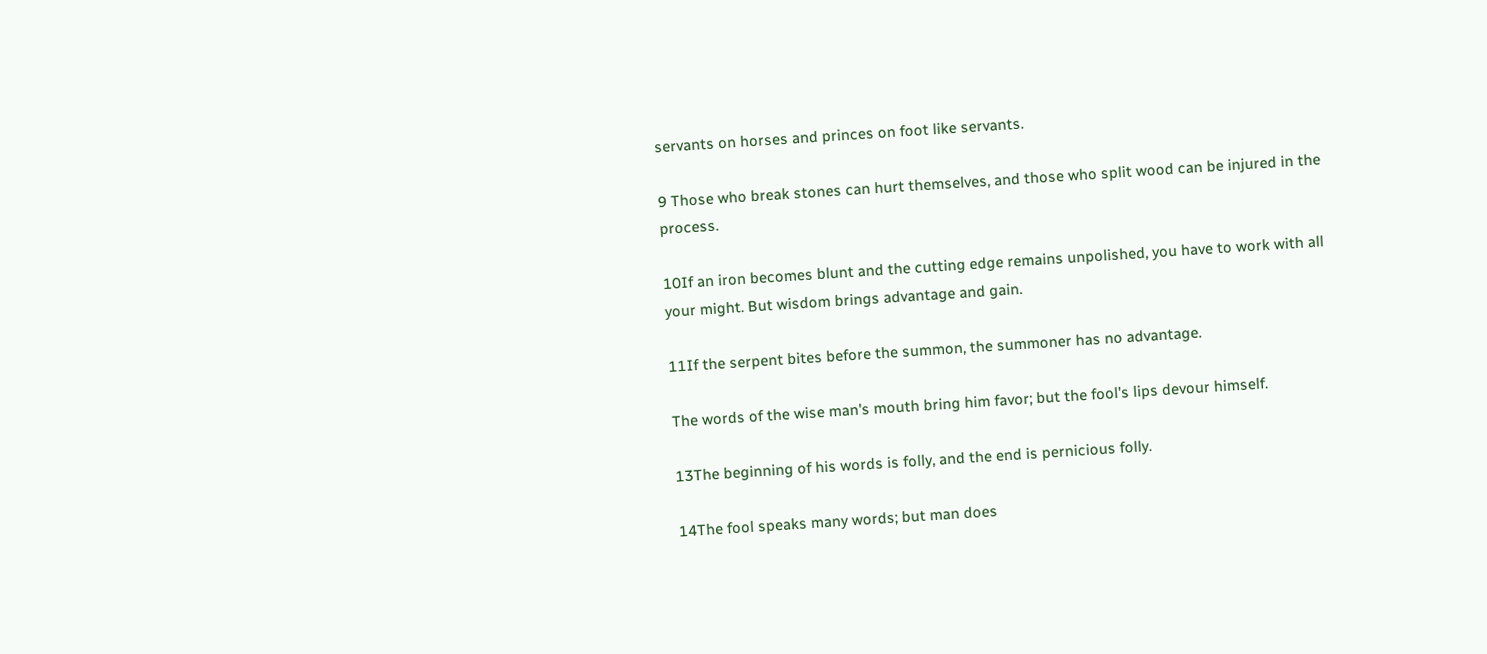servants on horses and princes on foot like servants.

9 Those who break stones can hurt themselves, and those who split wood can be injured in the process.

10If an iron becomes blunt and the cutting edge remains unpolished, you have to work with all your might. But wisdom brings advantage and gain.

11If the serpent bites before the summon, the summoner has no advantage.

The words of the wise man's mouth bring him favor; but the fool's lips devour himself.

13The beginning of his words is folly, and the end is pernicious folly.

14The fool speaks many words; but man does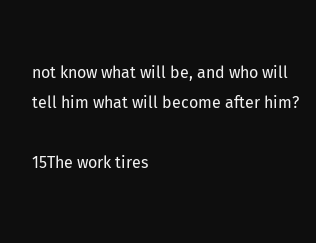not know what will be, and who will tell him what will become after him?

15The work tires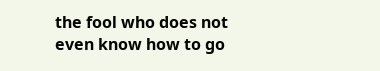the fool who does not even know how to go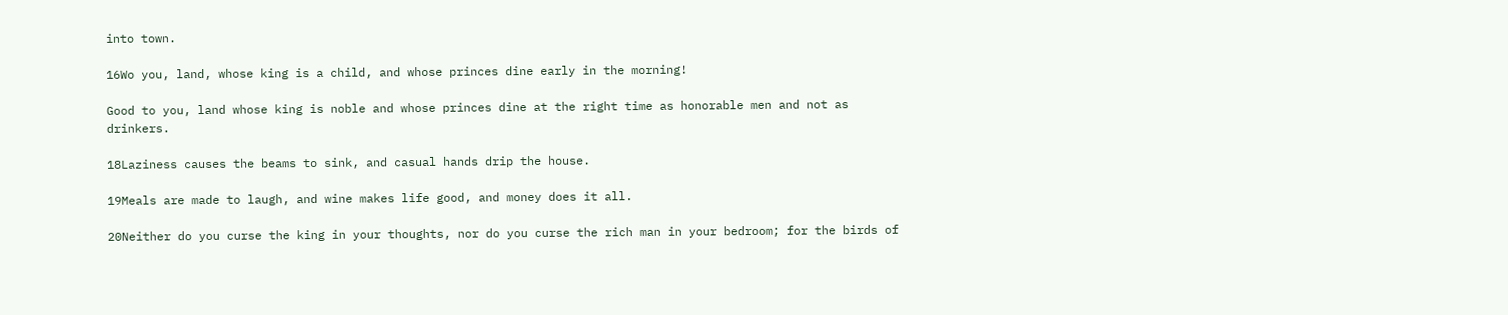into town.

16Wo you, land, whose king is a child, and whose princes dine early in the morning!

Good to you, land whose king is noble and whose princes dine at the right time as honorable men and not as drinkers.

18Laziness causes the beams to sink, and casual hands drip the house.

19Meals are made to laugh, and wine makes life good, and money does it all.

20Neither do you curse the king in your thoughts, nor do you curse the rich man in your bedroom; for the birds of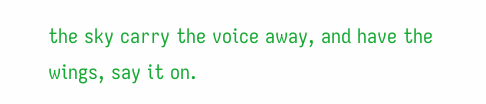the sky carry the voice away, and have the wings, say it on.